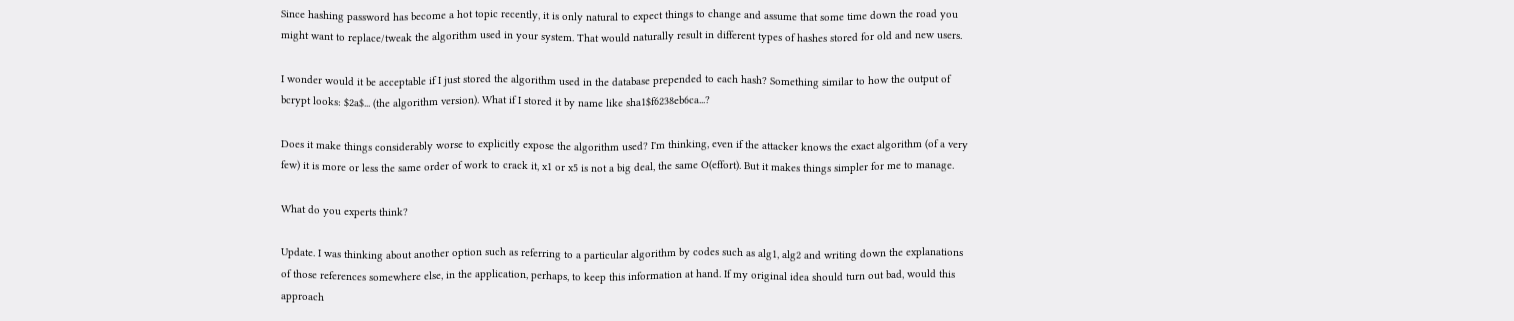Since hashing password has become a hot topic recently, it is only natural to expect things to change and assume that some time down the road you might want to replace/tweak the algorithm used in your system. That would naturally result in different types of hashes stored for old and new users.

I wonder would it be acceptable if I just stored the algorithm used in the database prepended to each hash? Something similar to how the output of bcrypt looks: $2a$... (the algorithm version). What if I stored it by name like sha1$f6238eb6ca...?

Does it make things considerably worse to explicitly expose the algorithm used? I'm thinking, even if the attacker knows the exact algorithm (of a very few) it is more or less the same order of work to crack it, x1 or x5 is not a big deal, the same O(effort). But it makes things simpler for me to manage.

What do you experts think?

Update. I was thinking about another option such as referring to a particular algorithm by codes such as alg1, alg2 and writing down the explanations of those references somewhere else, in the application, perhaps, to keep this information at hand. If my original idea should turn out bad, would this approach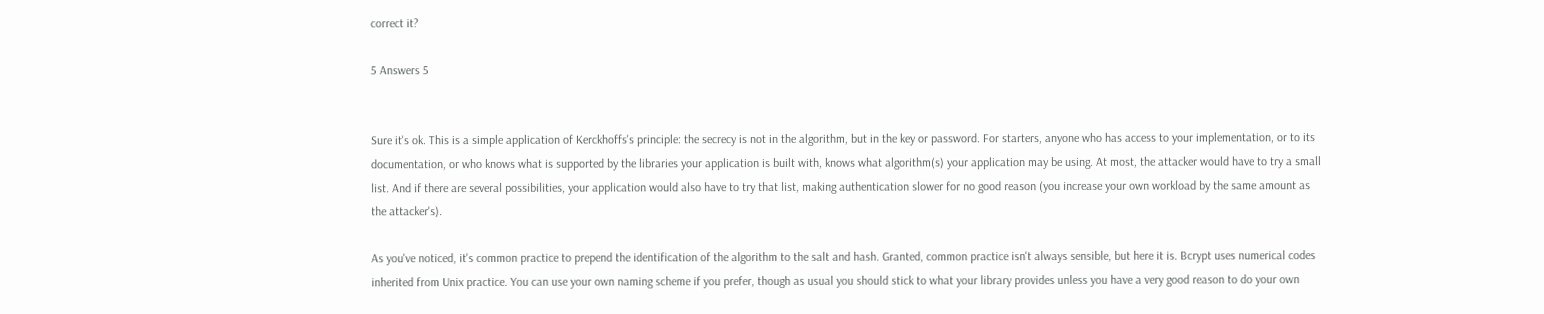correct it?

5 Answers 5


Sure it's ok. This is a simple application of Kerckhoffs's principle: the secrecy is not in the algorithm, but in the key or password. For starters, anyone who has access to your implementation, or to its documentation, or who knows what is supported by the libraries your application is built with, knows what algorithm(s) your application may be using. At most, the attacker would have to try a small list. And if there are several possibilities, your application would also have to try that list, making authentication slower for no good reason (you increase your own workload by the same amount as the attacker's).

As you've noticed, it's common practice to prepend the identification of the algorithm to the salt and hash. Granted, common practice isn't always sensible, but here it is. Bcrypt uses numerical codes inherited from Unix practice. You can use your own naming scheme if you prefer, though as usual you should stick to what your library provides unless you have a very good reason to do your own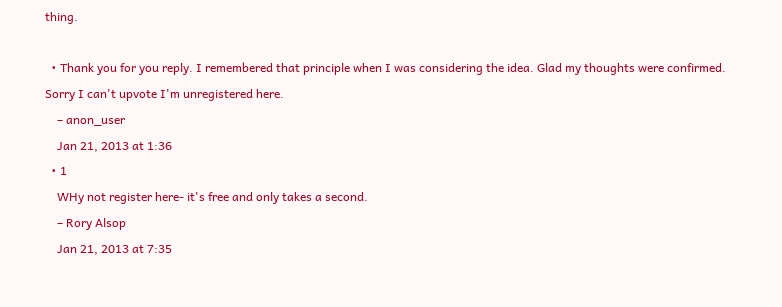thing.

  • Thank you for you reply. I remembered that principle when I was considering the idea. Glad my thoughts were confirmed. Sorry I can't upvote I'm unregistered here.
    – anon_user
    Jan 21, 2013 at 1:36
  • 1
    WHy not register here- it's free and only takes a second.
    – Rory Alsop
    Jan 21, 2013 at 7:35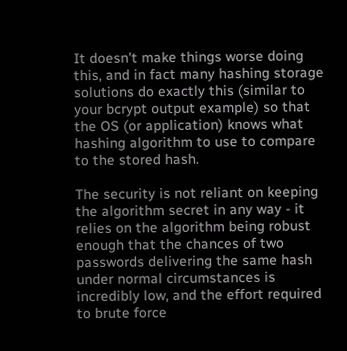It doesn't make things worse doing this, and in fact many hashing storage solutions do exactly this (similar to your bcrypt output example) so that the OS (or application) knows what hashing algorithm to use to compare to the stored hash.

The security is not reliant on keeping the algorithm secret in any way - it relies on the algorithm being robust enough that the chances of two passwords delivering the same hash under normal circumstances is incredibly low, and the effort required to brute force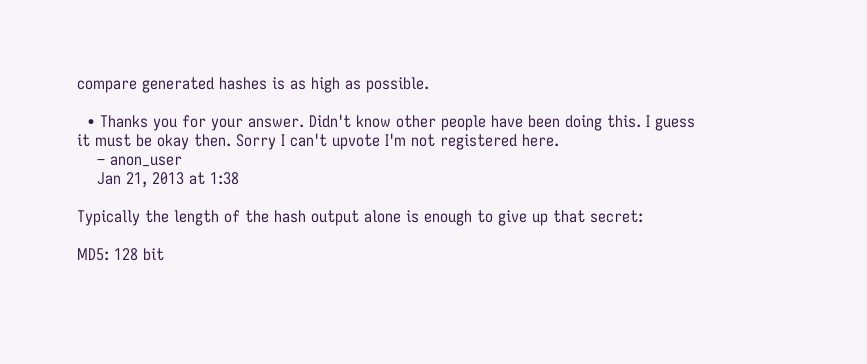compare generated hashes is as high as possible.

  • Thanks you for your answer. Didn't know other people have been doing this. I guess it must be okay then. Sorry I can't upvote I'm not registered here.
    – anon_user
    Jan 21, 2013 at 1:38

Typically the length of the hash output alone is enough to give up that secret:

MD5: 128 bit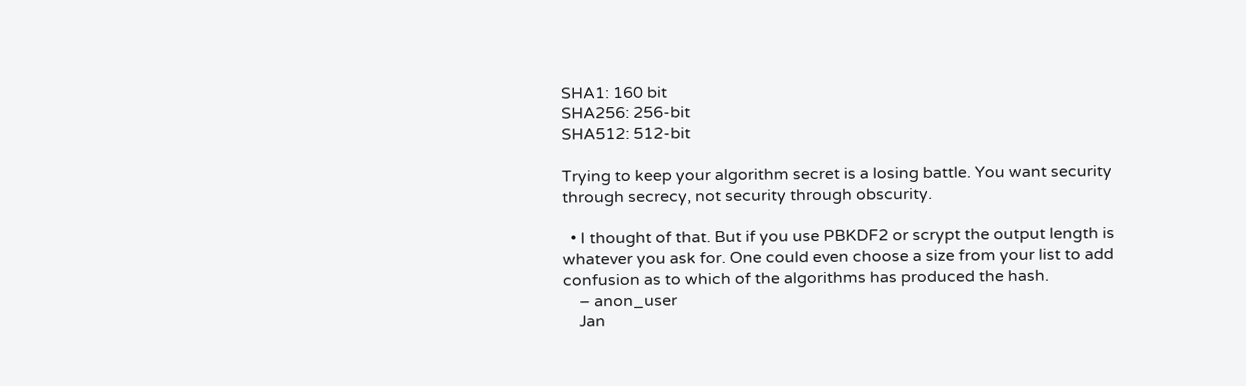SHA1: 160 bit
SHA256: 256-bit
SHA512: 512-bit

Trying to keep your algorithm secret is a losing battle. You want security through secrecy, not security through obscurity.

  • I thought of that. But if you use PBKDF2 or scrypt the output length is whatever you ask for. One could even choose a size from your list to add confusion as to which of the algorithms has produced the hash.
    – anon_user
    Jan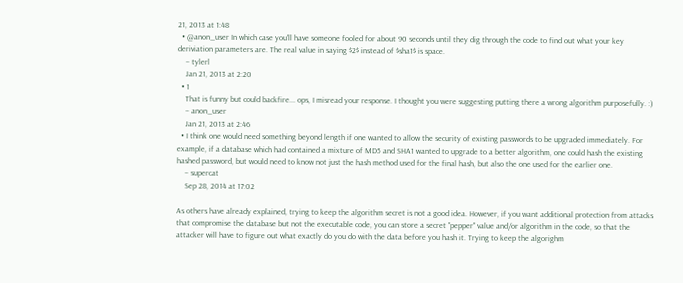21, 2013 at 1:48
  • @anon_user In which case you'll have someone fooled for about 90 seconds until they dig through the code to find out what your key deriviation parameters are. The real value in saying $2$ instead of $sha1$ is space.
    – tylerl
    Jan 21, 2013 at 2:20
  • 1
    That is funny but could backfire... ops, I misread your response. I thought you were suggesting putting there a wrong algorithm purposefully. :)
    – anon_user
    Jan 21, 2013 at 2:46
  • I think one would need something beyond length if one wanted to allow the security of existing passwords to be upgraded immediately. For example, if a database which had contained a mixture of MD5 and SHA1 wanted to upgrade to a better algorithm, one could hash the existing hashed password, but would need to know not just the hash method used for the final hash, but also the one used for the earlier one.
    – supercat
    Sep 28, 2014 at 17:02

As others have already explained, trying to keep the algorithm secret is not a good idea. However, if you want additional protection from attacks that compromise the database but not the executable code, you can store a secret "pepper" value and/or algorithm in the code, so that the attacker will have to figure out what exactly do you do with the data before you hash it. Trying to keep the algorighm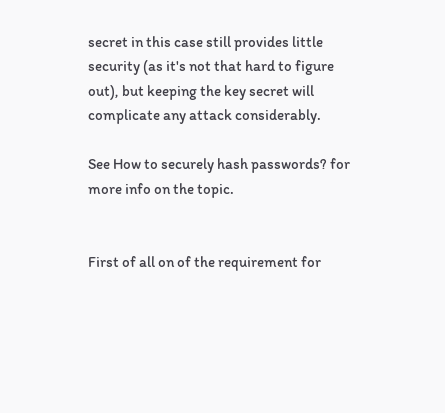secret in this case still provides little security (as it's not that hard to figure out), but keeping the key secret will complicate any attack considerably.

See How to securely hash passwords? for more info on the topic.


First of all on of the requirement for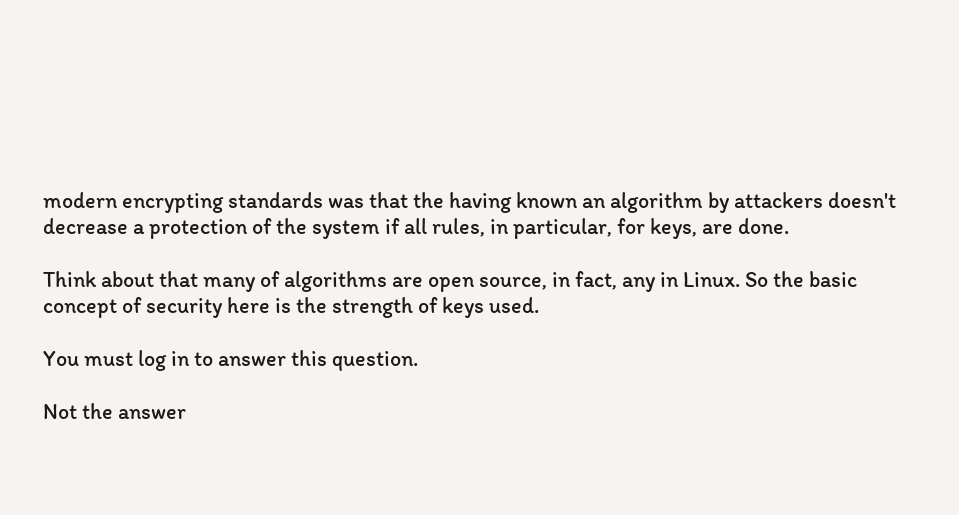modern encrypting standards was that the having known an algorithm by attackers doesn't decrease a protection of the system if all rules, in particular, for keys, are done.

Think about that many of algorithms are open source, in fact, any in Linux. So the basic concept of security here is the strength of keys used.

You must log in to answer this question.

Not the answer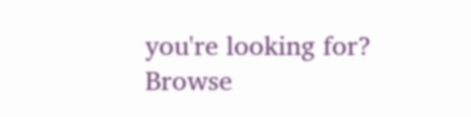you're looking for? Browse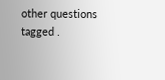other questions tagged .